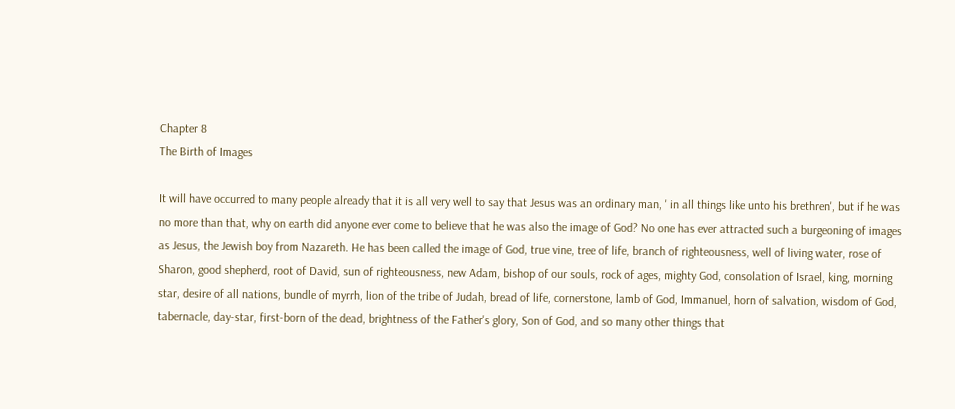Chapter 8
The Birth of Images

It will have occurred to many people already that it is all very well to say that Jesus was an ordinary man, ' in all things like unto his brethren', but if he was no more than that, why on earth did anyone ever come to believe that he was also the image of God? No one has ever attracted such a burgeoning of images as Jesus, the Jewish boy from Nazareth. He has been called the image of God, true vine, tree of life, branch of righteousness, well of living water, rose of Sharon, good shepherd, root of David, sun of righteousness, new Adam, bishop of our souls, rock of ages, mighty God, consolation of Israel, king, morning star, desire of all nations, bundle of myrrh, lion of the tribe of Judah, bread of life, cornerstone, lamb of God, Immanuel, horn of salvation, wisdom of God, tabernacle, day-star, first-born of the dead, brightness of the Father's glory, Son of God, and so many other things that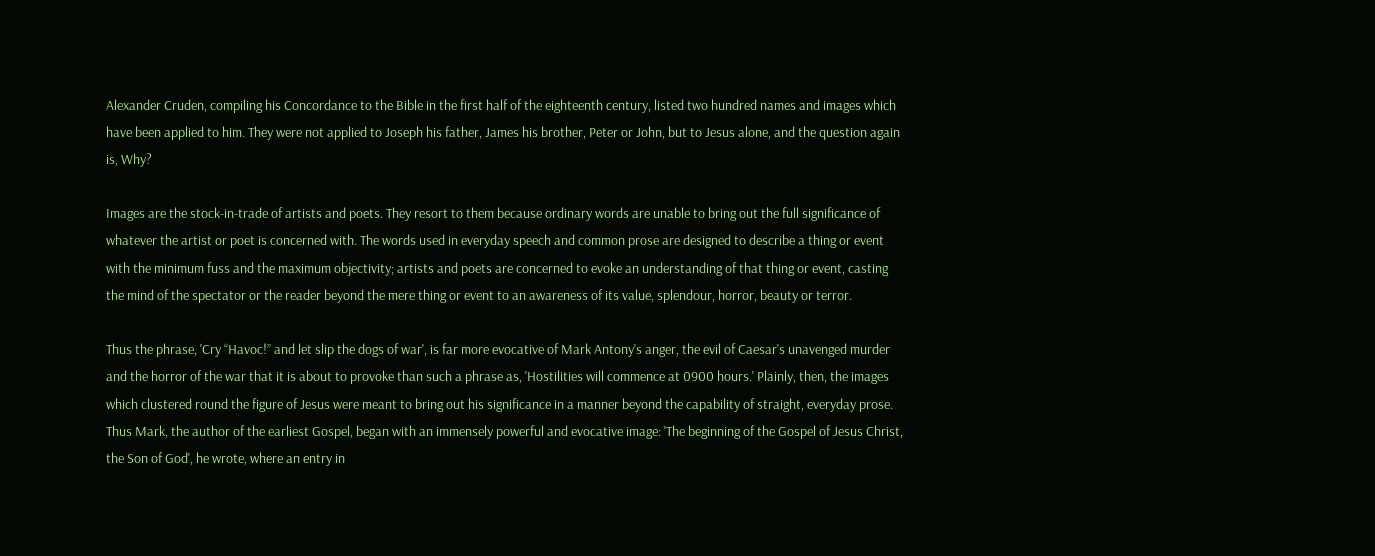Alexander Cruden, compiling his Concordance to the Bible in the first half of the eighteenth century, listed two hundred names and images which have been applied to him. They were not applied to Joseph his father, James his brother, Peter or John, but to Jesus alone, and the question again is, Why?

Images are the stock-in-trade of artists and poets. They resort to them because ordinary words are unable to bring out the full significance of whatever the artist or poet is concerned with. The words used in everyday speech and common prose are designed to describe a thing or event with the minimum fuss and the maximum objectivity; artists and poets are concerned to evoke an understanding of that thing or event, casting the mind of the spectator or the reader beyond the mere thing or event to an awareness of its value, splendour, horror, beauty or terror.

Thus the phrase, 'Cry “Havoc!” and let slip the dogs of war', is far more evocative of Mark Antony's anger, the evil of Caesar's unavenged murder and the horror of the war that it is about to provoke than such a phrase as, 'Hostilities will commence at 0900 hours.' Plainly, then, the images which clustered round the figure of Jesus were meant to bring out his significance in a manner beyond the capability of straight, everyday prose. Thus Mark, the author of the earliest Gospel, began with an immensely powerful and evocative image: 'The beginning of the Gospel of Jesus Christ, the Son of God', he wrote, where an entry in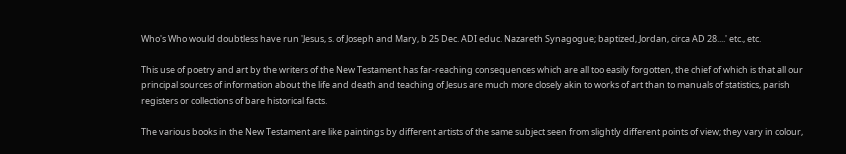Who's Who would doubtless have run 'Jesus, s. of Joseph and Mary, b 25 Dec. ADI educ. Nazareth Synagogue; baptized, Jordan, circa AD 28....' etc., etc.

This use of poetry and art by the writers of the New Testament has far-reaching consequences which are all too easily forgotten, the chief of which is that all our principal sources of information about the life and death and teaching of Jesus are much more closely akin to works of art than to manuals of statistics, parish registers or collections of bare historical facts.

The various books in the New Testament are like paintings by different artists of the same subject seen from slightly different points of view; they vary in colour,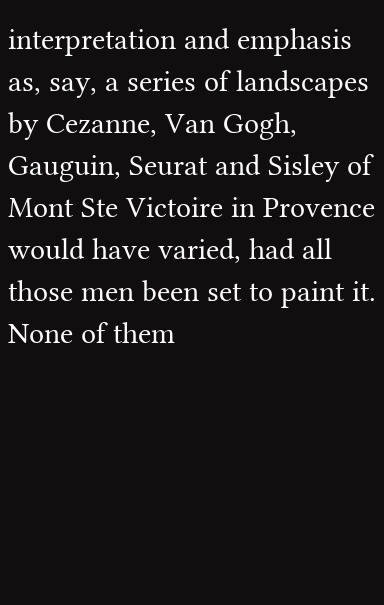interpretation and emphasis as, say, a series of landscapes by Cezanne, Van Gogh, Gauguin, Seurat and Sisley of Mont Ste Victoire in Provence would have varied, had all those men been set to paint it. None of them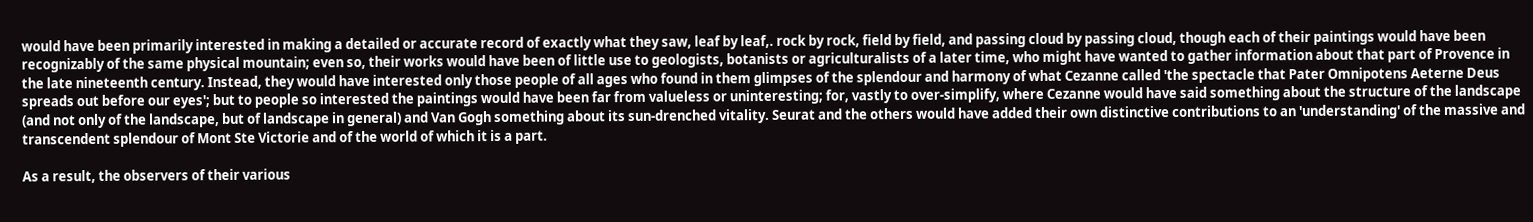would have been primarily interested in making a detailed or accurate record of exactly what they saw, leaf by leaf,. rock by rock, field by field, and passing cloud by passing cloud, though each of their paintings would have been recognizably of the same physical mountain; even so, their works would have been of little use to geologists, botanists or agriculturalists of a later time, who might have wanted to gather information about that part of Provence in the late nineteenth century. Instead, they would have interested only those people of all ages who found in them glimpses of the splendour and harmony of what Cezanne called 'the spectacle that Pater Omnipotens Aeterne Deus spreads out before our eyes'; but to people so interested the paintings would have been far from valueless or uninteresting; for, vastly to over-simplify, where Cezanne would have said something about the structure of the landscape (and not only of the landscape, but of landscape in general) and Van Gogh something about its sun-drenched vitality. Seurat and the others would have added their own distinctive contributions to an 'understanding' of the massive and transcendent splendour of Mont Ste Victorie and of the world of which it is a part.

As a result, the observers of their various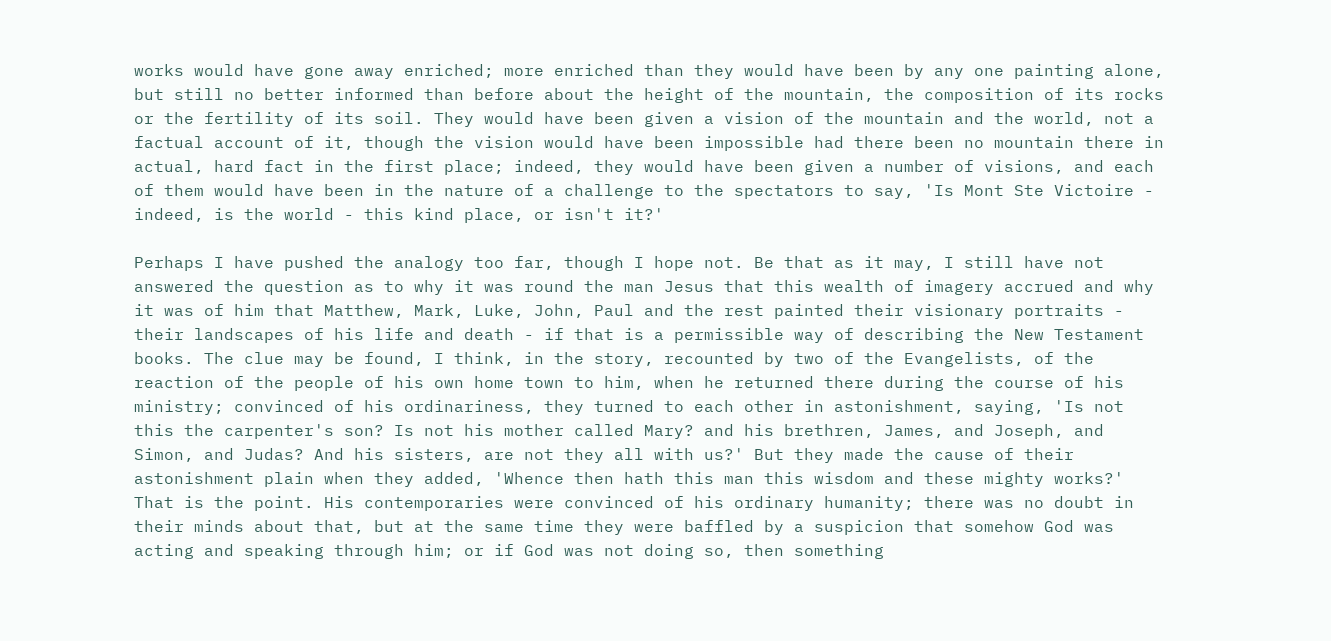works would have gone away enriched; more enriched than they would have been by any one painting alone, but still no better informed than before about the height of the mountain, the composition of its rocks or the fertility of its soil. They would have been given a vision of the mountain and the world, not a factual account of it, though the vision would have been impossible had there been no mountain there in actual, hard fact in the first place; indeed, they would have been given a number of visions, and each of them would have been in the nature of a challenge to the spectators to say, 'Is Mont Ste Victoire - indeed, is the world - this kind place, or isn't it?'

Perhaps I have pushed the analogy too far, though I hope not. Be that as it may, I still have not answered the question as to why it was round the man Jesus that this wealth of imagery accrued and why it was of him that Matthew, Mark, Luke, John, Paul and the rest painted their visionary portraits - their landscapes of his life and death - if that is a permissible way of describing the New Testament books. The clue may be found, I think, in the story, recounted by two of the Evangelists, of the reaction of the people of his own home town to him, when he returned there during the course of his ministry; convinced of his ordinariness, they turned to each other in astonishment, saying, 'Is not this the carpenter's son? Is not his mother called Mary? and his brethren, James, and Joseph, and Simon, and Judas? And his sisters, are not they all with us?' But they made the cause of their astonishment plain when they added, 'Whence then hath this man this wisdom and these mighty works?' That is the point. His contemporaries were convinced of his ordinary humanity; there was no doubt in their minds about that, but at the same time they were baffled by a suspicion that somehow God was acting and speaking through him; or if God was not doing so, then something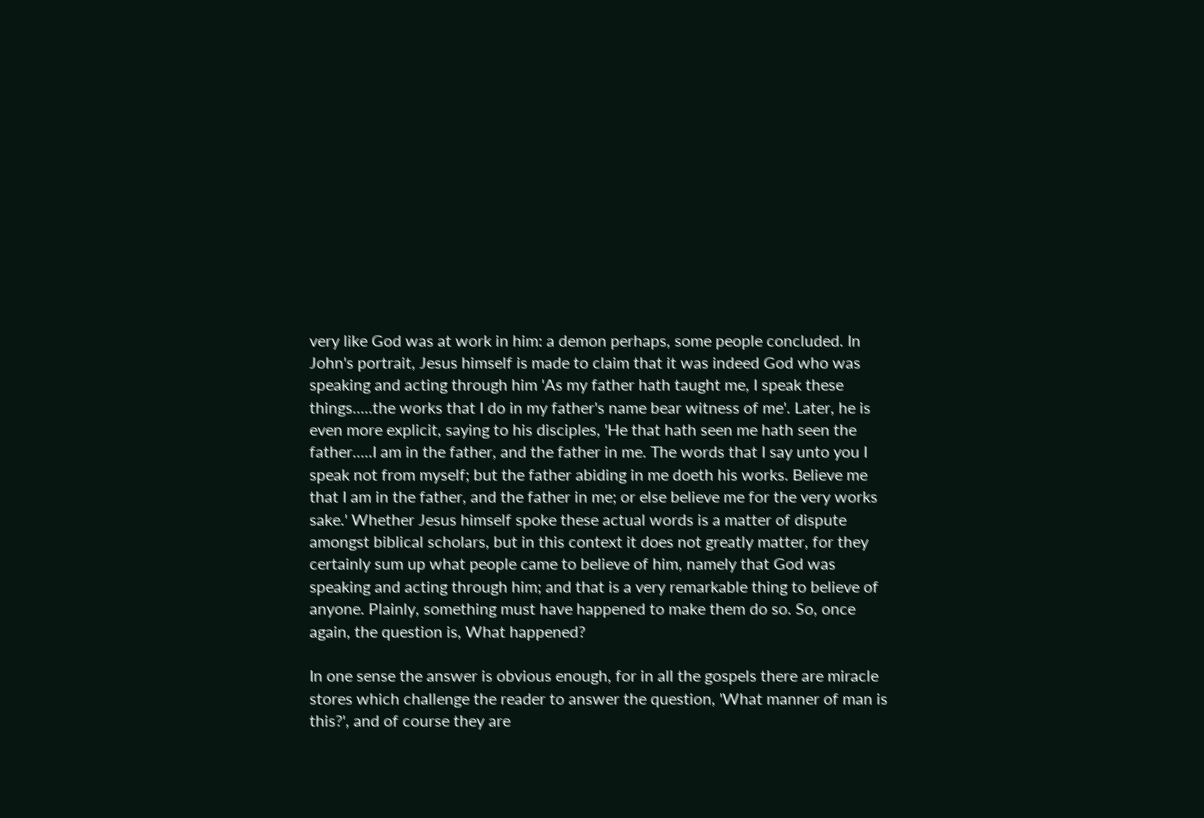very like God was at work in him: a demon perhaps, some people concluded. In John's portrait, Jesus himself is made to claim that it was indeed God who was speaking and acting through him 'As my father hath taught me, I speak these things.....the works that I do in my father's name bear witness of me'. Later, he is even more explicit, saying to his disciples, 'He that hath seen me hath seen the father.....I am in the father, and the father in me. The words that I say unto you I speak not from myself; but the father abiding in me doeth his works. Believe me that I am in the father, and the father in me; or else believe me for the very works sake.' Whether Jesus himself spoke these actual words is a matter of dispute amongst biblical scholars, but in this context it does not greatly matter, for they certainly sum up what people came to believe of him, namely that God was speaking and acting through him; and that is a very remarkable thing to believe of anyone. Plainly, something must have happened to make them do so. So, once again, the question is, What happened?

In one sense the answer is obvious enough, for in all the gospels there are miracle stores which challenge the reader to answer the question, 'What manner of man is this?', and of course they are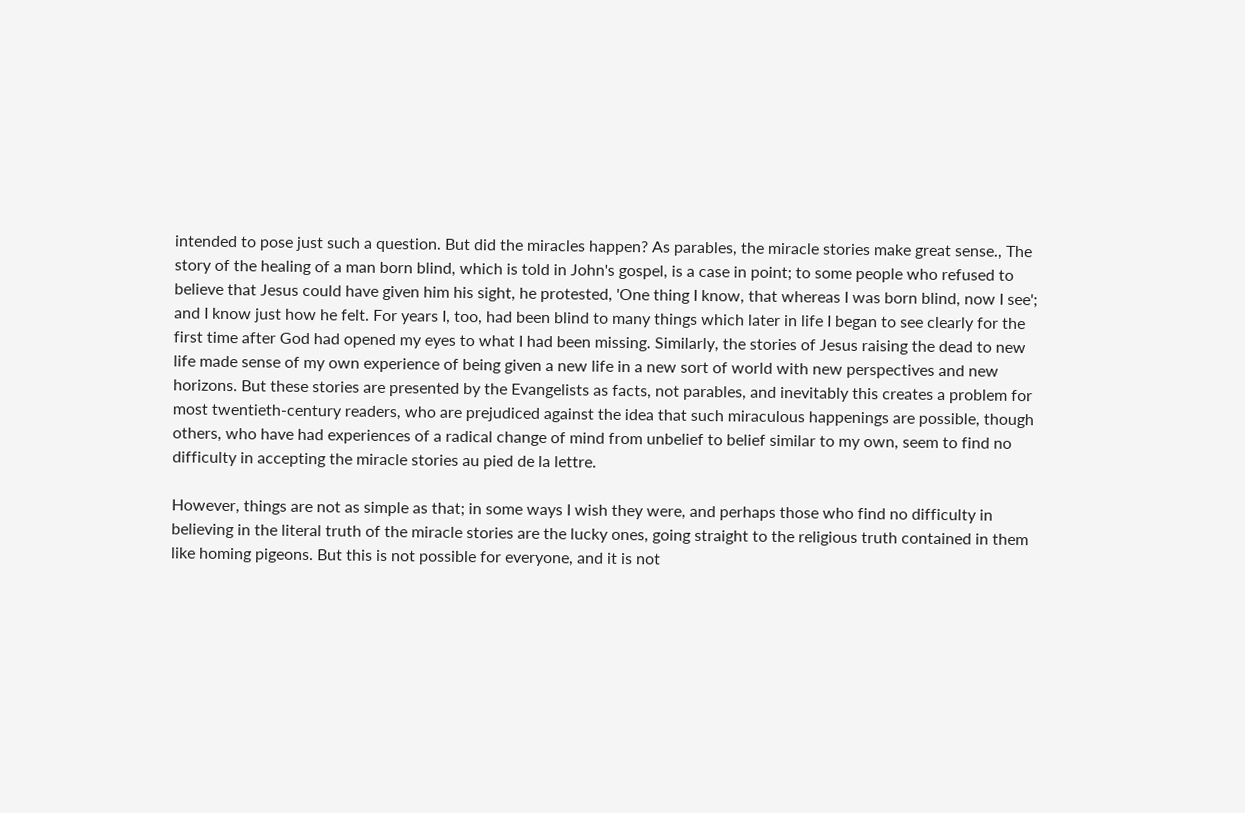intended to pose just such a question. But did the miracles happen? As parables, the miracle stories make great sense., The story of the healing of a man born blind, which is told in John's gospel, is a case in point; to some people who refused to believe that Jesus could have given him his sight, he protested, 'One thing I know, that whereas I was born blind, now I see'; and I know just how he felt. For years I, too, had been blind to many things which later in life I began to see clearly for the first time after God had opened my eyes to what I had been missing. Similarly, the stories of Jesus raising the dead to new life made sense of my own experience of being given a new life in a new sort of world with new perspectives and new horizons. But these stories are presented by the Evangelists as facts, not parables, and inevitably this creates a problem for most twentieth-century readers, who are prejudiced against the idea that such miraculous happenings are possible, though others, who have had experiences of a radical change of mind from unbelief to belief similar to my own, seem to find no difficulty in accepting the miracle stories au pied de la lettre.

However, things are not as simple as that; in some ways I wish they were, and perhaps those who find no difficulty in believing in the literal truth of the miracle stories are the lucky ones, going straight to the religious truth contained in them like homing pigeons. But this is not possible for everyone, and it is not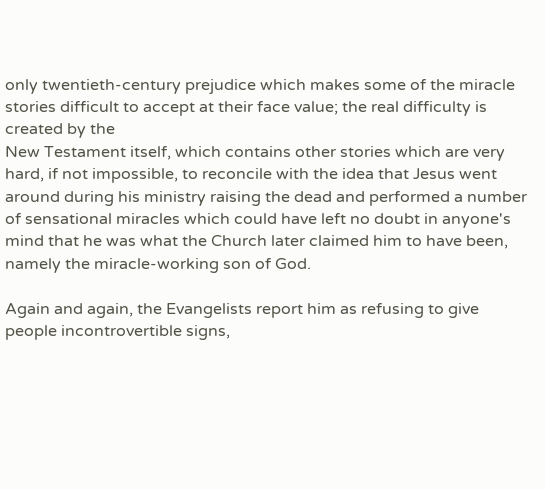only twentieth-century prejudice which makes some of the miracle stories difficult to accept at their face value; the real difficulty is created by the
New Testament itself, which contains other stories which are very hard, if not impossible, to reconcile with the idea that Jesus went around during his ministry raising the dead and performed a number of sensational miracles which could have left no doubt in anyone's mind that he was what the Church later claimed him to have been, namely the miracle-working son of God.

Again and again, the Evangelists report him as refusing to give people incontrovertible signs,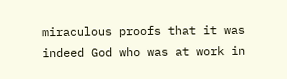miraculous proofs that it was indeed God who was at work in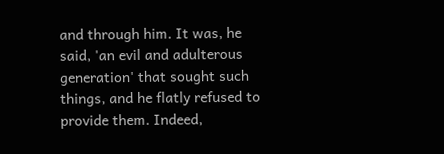and through him. It was, he said, 'an evil and adulterous generation' that sought such things, and he flatly refused to provide them. Indeed,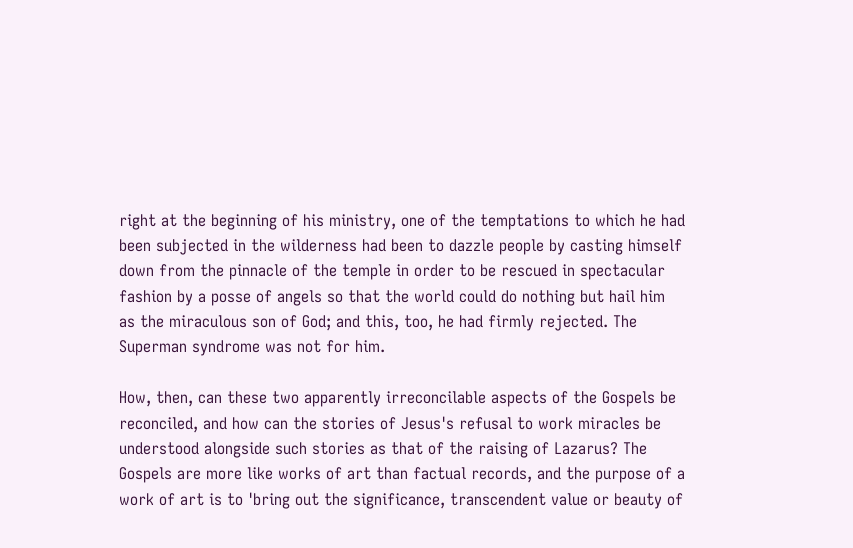right at the beginning of his ministry, one of the temptations to which he had been subjected in the wilderness had been to dazzle people by casting himself down from the pinnacle of the temple in order to be rescued in spectacular fashion by a posse of angels so that the world could do nothing but hail him as the miraculous son of God; and this, too, he had firmly rejected. The Superman syndrome was not for him.

How, then, can these two apparently irreconcilable aspects of the Gospels be reconciled, and how can the stories of Jesus's refusal to work miracles be understood alongside such stories as that of the raising of Lazarus? The Gospels are more like works of art than factual records, and the purpose of a work of art is to 'bring out the significance, transcendent value or beauty of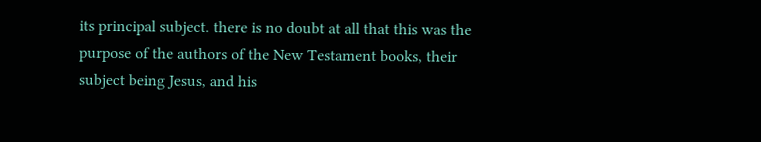its principal subject. there is no doubt at all that this was the purpose of the authors of the New Testament books, their subject being Jesus, and his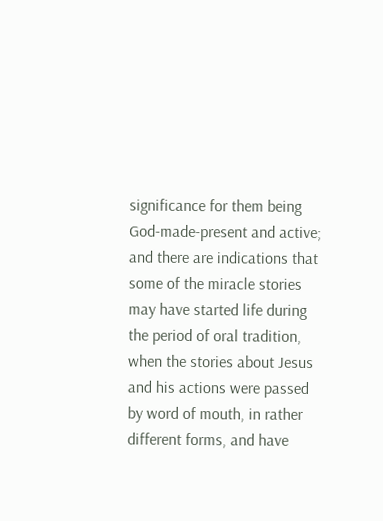significance for them being God-made-present and active; and there are indications that some of the miracle stories may have started life during the period of oral tradition, when the stories about Jesus and his actions were passed by word of mouth, in rather different forms, and have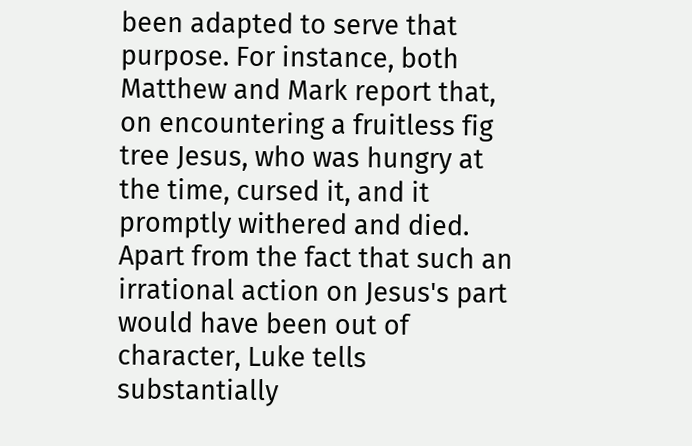been adapted to serve that purpose. For instance, both Matthew and Mark report that, on encountering a fruitless fig tree Jesus, who was hungry at the time, cursed it, and it promptly withered and died. Apart from the fact that such an irrational action on Jesus's part would have been out of character, Luke tells substantially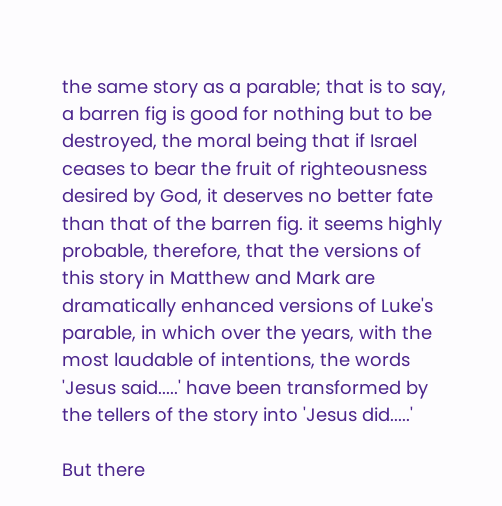the same story as a parable; that is to say, a barren fig is good for nothing but to be destroyed, the moral being that if Israel ceases to bear the fruit of righteousness desired by God, it deserves no better fate than that of the barren fig. it seems highly probable, therefore, that the versions of this story in Matthew and Mark are dramatically enhanced versions of Luke's parable, in which over the years, with the most laudable of intentions, the words 'Jesus said.....' have been transformed by the tellers of the story into 'Jesus did.....'

But there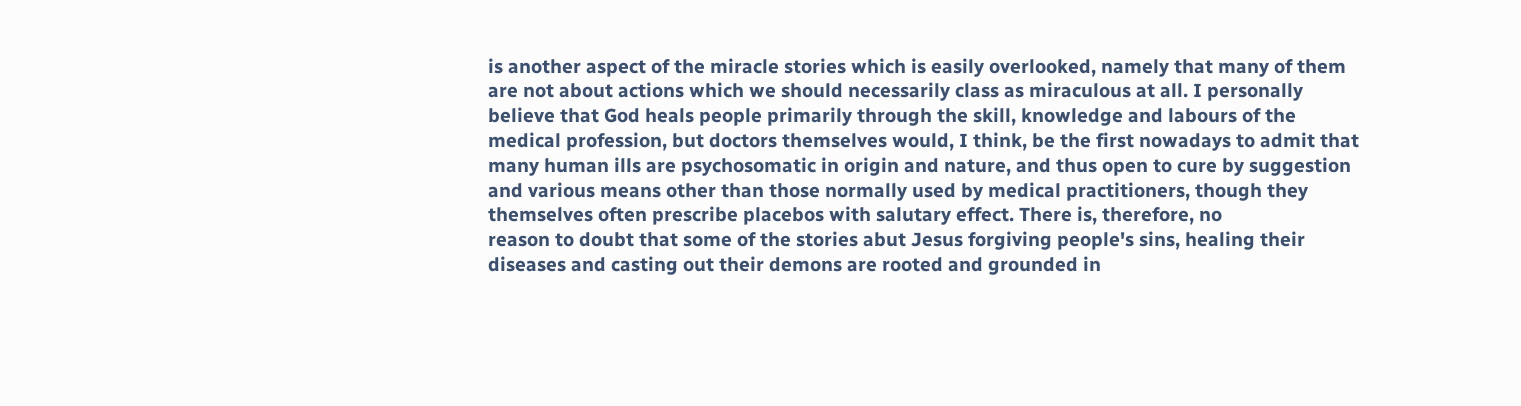is another aspect of the miracle stories which is easily overlooked, namely that many of them are not about actions which we should necessarily class as miraculous at all. I personally believe that God heals people primarily through the skill, knowledge and labours of the medical profession, but doctors themselves would, I think, be the first nowadays to admit that many human ills are psychosomatic in origin and nature, and thus open to cure by suggestion and various means other than those normally used by medical practitioners, though they themselves often prescribe placebos with salutary effect. There is, therefore, no
reason to doubt that some of the stories abut Jesus forgiving people's sins, healing their diseases and casting out their demons are rooted and grounded in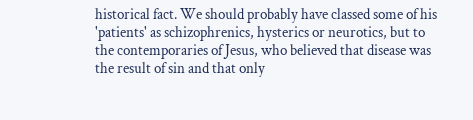historical fact. We should probably have classed some of his 'patients' as schizophrenics, hysterics or neurotics, but to the contemporaries of Jesus, who believed that disease was the result of sin and that only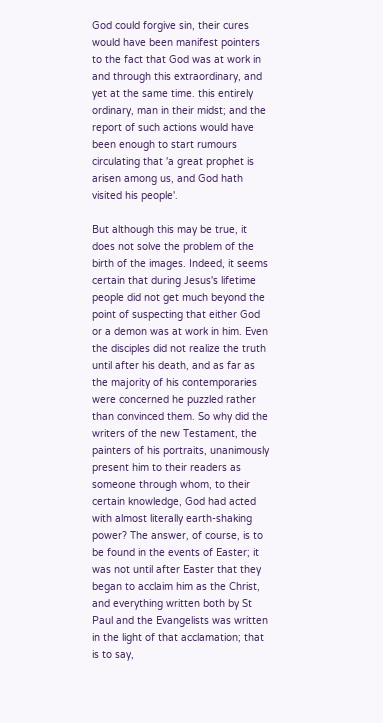God could forgive sin, their cures would have been manifest pointers to the fact that God was at work in and through this extraordinary, and yet at the same time. this entirely ordinary, man in their midst; and the report of such actions would have been enough to start rumours circulating that 'a great prophet is arisen among us, and God hath visited his people'.

But although this may be true, it does not solve the problem of the birth of the images. Indeed, it seems certain that during Jesus's lifetime people did not get much beyond the point of suspecting that either God or a demon was at work in him. Even the disciples did not realize the truth until after his death, and as far as the majority of his contemporaries were concerned he puzzled rather than convinced them. So why did the writers of the new Testament, the painters of his portraits, unanimously present him to their readers as someone through whom, to their certain knowledge, God had acted with almost literally earth-shaking power? The answer, of course, is to be found in the events of Easter; it was not until after Easter that they began to acclaim him as the Christ, and everything written both by St Paul and the Evangelists was written in the light of that acclamation; that is to say,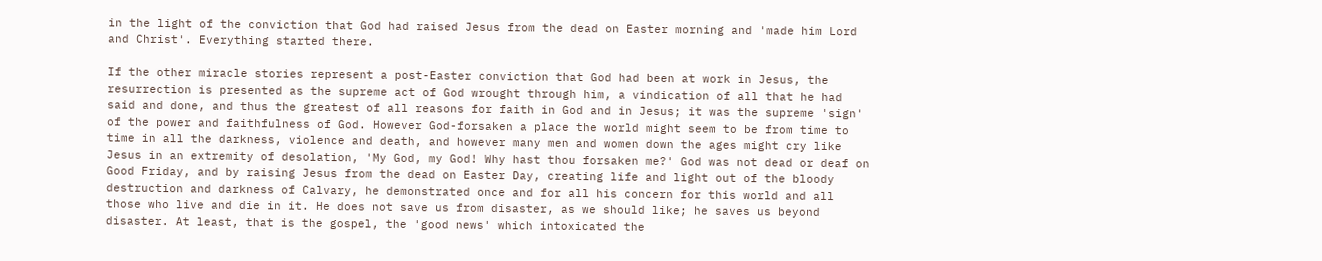in the light of the conviction that God had raised Jesus from the dead on Easter morning and 'made him Lord and Christ'. Everything started there.

If the other miracle stories represent a post-Easter conviction that God had been at work in Jesus, the resurrection is presented as the supreme act of God wrought through him, a vindication of all that he had said and done, and thus the greatest of all reasons for faith in God and in Jesus; it was the supreme 'sign' of the power and faithfulness of God. However God-forsaken a place the world might seem to be from time to time in all the darkness, violence and death, and however many men and women down the ages might cry like Jesus in an extremity of desolation, 'My God, my God! Why hast thou forsaken me?' God was not dead or deaf on Good Friday, and by raising Jesus from the dead on Easter Day, creating life and light out of the bloody destruction and darkness of Calvary, he demonstrated once and for all his concern for this world and all those who live and die in it. He does not save us from disaster, as we should like; he saves us beyond disaster. At least, that is the gospel, the 'good news' which intoxicated the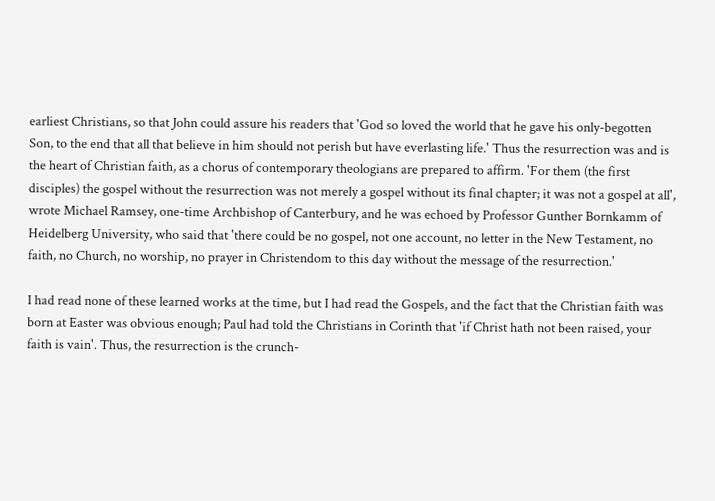earliest Christians, so that John could assure his readers that 'God so loved the world that he gave his only-begotten Son, to the end that all that believe in him should not perish but have everlasting life.' Thus the resurrection was and is the heart of Christian faith, as a chorus of contemporary theologians are prepared to affirm. 'For them (the first disciples) the gospel without the resurrection was not merely a gospel without its final chapter; it was not a gospel at all', wrote Michael Ramsey, one-time Archbishop of Canterbury, and he was echoed by Professor Gunther Bornkamm of Heidelberg University, who said that 'there could be no gospel, not one account, no letter in the New Testament, no faith, no Church, no worship, no prayer in Christendom to this day without the message of the resurrection.'

I had read none of these learned works at the time, but I had read the Gospels, and the fact that the Christian faith was born at Easter was obvious enough; Paul had told the Christians in Corinth that 'if Christ hath not been raised, your faith is vain'. Thus, the resurrection is the crunch-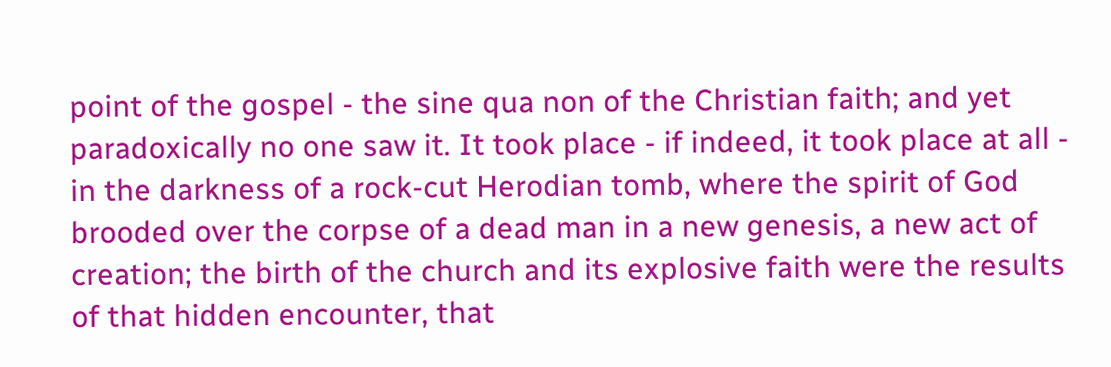point of the gospel - the sine qua non of the Christian faith; and yet paradoxically no one saw it. It took place - if indeed, it took place at all - in the darkness of a rock-cut Herodian tomb, where the spirit of God brooded over the corpse of a dead man in a new genesis, a new act of creation; the birth of the church and its explosive faith were the results of that hidden encounter, that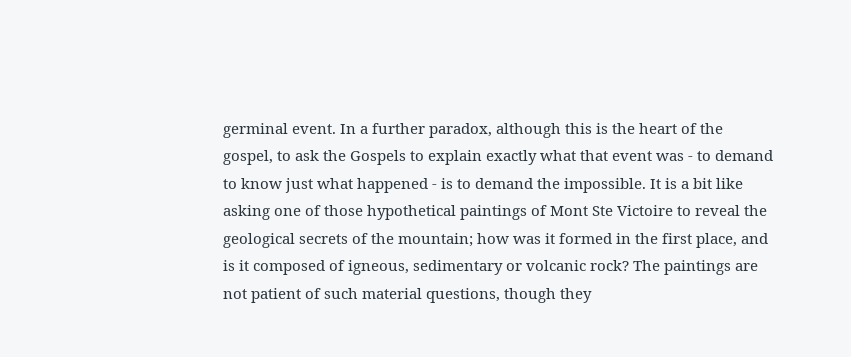germinal event. In a further paradox, although this is the heart of the gospel, to ask the Gospels to explain exactly what that event was - to demand to know just what happened - is to demand the impossible. It is a bit like asking one of those hypothetical paintings of Mont Ste Victoire to reveal the geological secrets of the mountain; how was it formed in the first place, and is it composed of igneous, sedimentary or volcanic rock? The paintings are not patient of such material questions, though they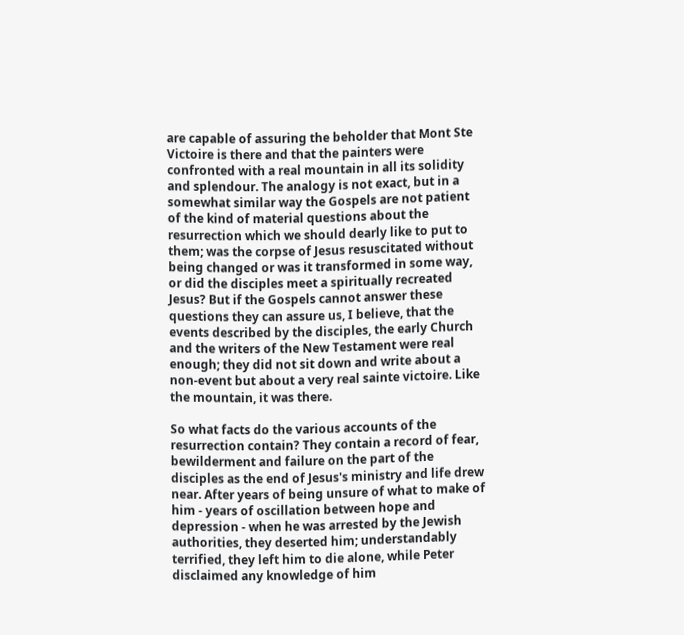are capable of assuring the beholder that Mont Ste Victoire is there and that the painters were confronted with a real mountain in all its solidity and splendour. The analogy is not exact, but in a somewhat similar way the Gospels are not patient of the kind of material questions about the resurrection which we should dearly like to put to them; was the corpse of Jesus resuscitated without being changed or was it transformed in some way, or did the disciples meet a spiritually recreated Jesus? But if the Gospels cannot answer these questions they can assure us, I believe, that the events described by the disciples, the early Church and the writers of the New Testament were real enough; they did not sit down and write about a non-event but about a very real sainte victoire. Like the mountain, it was there.

So what facts do the various accounts of the resurrection contain? They contain a record of fear, bewilderment and failure on the part of the disciples as the end of Jesus's ministry and life drew near. After years of being unsure of what to make of him - years of oscillation between hope and depression - when he was arrested by the Jewish authorities, they deserted him; understandably terrified, they left him to die alone, while Peter disclaimed any knowledge of him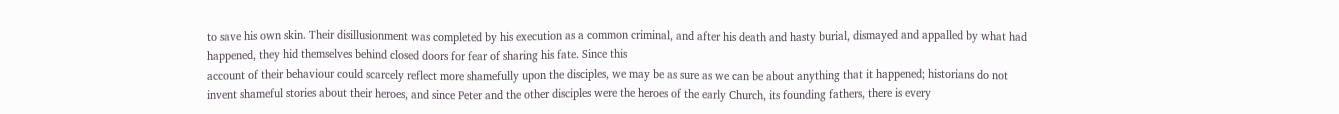to save his own skin. Their disillusionment was completed by his execution as a common criminal, and after his death and hasty burial, dismayed and appalled by what had happened, they hid themselves behind closed doors for fear of sharing his fate. Since this
account of their behaviour could scarcely reflect more shamefully upon the disciples, we may be as sure as we can be about anything that it happened; historians do not invent shameful stories about their heroes, and since Peter and the other disciples were the heroes of the early Church, its founding fathers, there is every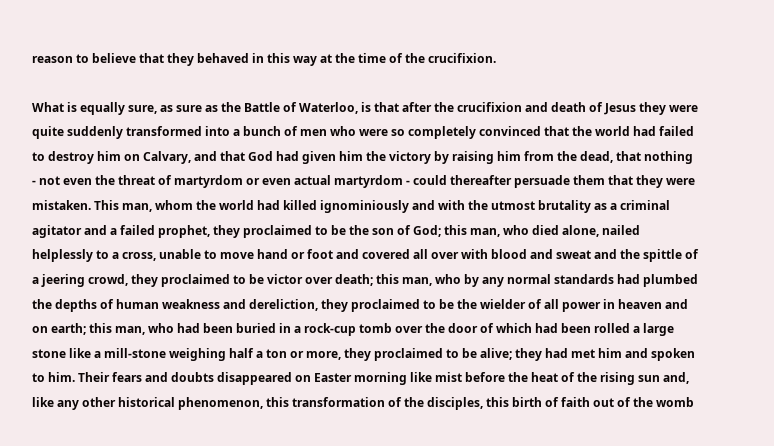reason to believe that they behaved in this way at the time of the crucifixion.

What is equally sure, as sure as the Battle of Waterloo, is that after the crucifixion and death of Jesus they were quite suddenly transformed into a bunch of men who were so completely convinced that the world had failed to destroy him on Calvary, and that God had given him the victory by raising him from the dead, that nothing - not even the threat of martyrdom or even actual martyrdom - could thereafter persuade them that they were mistaken. This man, whom the world had killed ignominiously and with the utmost brutality as a criminal agitator and a failed prophet, they proclaimed to be the son of God; this man, who died alone, nailed helplessly to a cross, unable to move hand or foot and covered all over with blood and sweat and the spittle of a jeering crowd, they proclaimed to be victor over death; this man, who by any normal standards had plumbed the depths of human weakness and dereliction, they proclaimed to be the wielder of all power in heaven and on earth; this man, who had been buried in a rock-cup tomb over the door of which had been rolled a large stone like a mill-stone weighing half a ton or more, they proclaimed to be alive; they had met him and spoken to him. Their fears and doubts disappeared on Easter morning like mist before the heat of the rising sun and, like any other historical phenomenon, this transformation of the disciples, this birth of faith out of the womb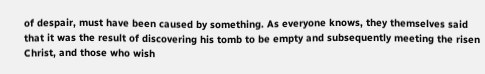of despair, must have been caused by something. As everyone knows, they themselves said that it was the result of discovering his tomb to be empty and subsequently meeting the risen Christ, and those who wish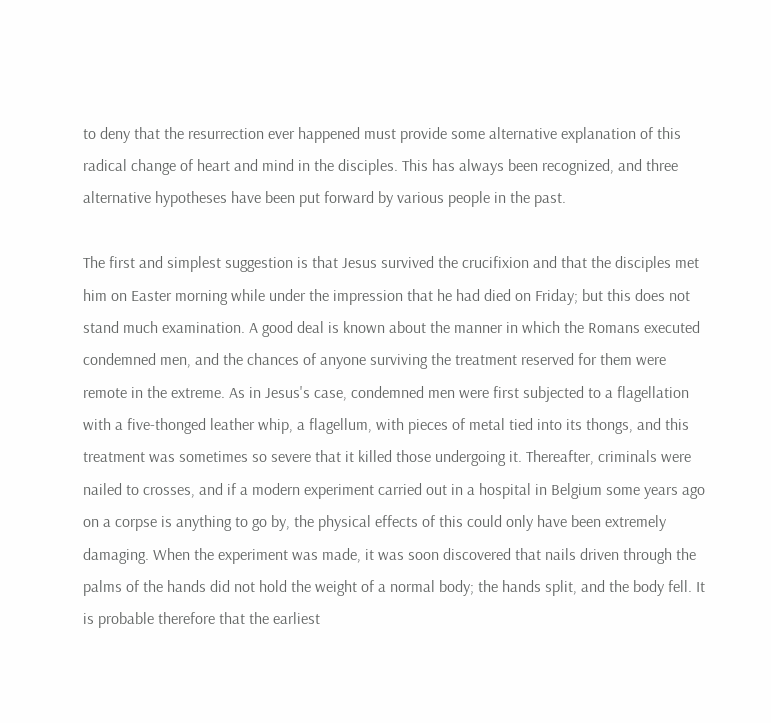to deny that the resurrection ever happened must provide some alternative explanation of this radical change of heart and mind in the disciples. This has always been recognized, and three alternative hypotheses have been put forward by various people in the past.

The first and simplest suggestion is that Jesus survived the crucifixion and that the disciples met him on Easter morning while under the impression that he had died on Friday; but this does not stand much examination. A good deal is known about the manner in which the Romans executed condemned men, and the chances of anyone surviving the treatment reserved for them were remote in the extreme. As in Jesus's case, condemned men were first subjected to a flagellation with a five-thonged leather whip, a flagellum, with pieces of metal tied into its thongs, and this treatment was sometimes so severe that it killed those undergoing it. Thereafter, criminals were nailed to crosses, and if a modern experiment carried out in a hospital in Belgium some years ago on a corpse is anything to go by, the physical effects of this could only have been extremely damaging. When the experiment was made, it was soon discovered that nails driven through the palms of the hands did not hold the weight of a normal body; the hands split, and the body fell. It is probable therefore that the earliest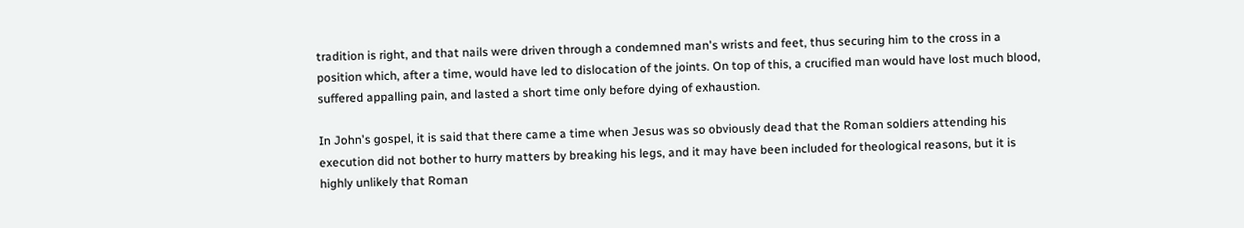tradition is right, and that nails were driven through a condemned man's wrists and feet, thus securing him to the cross in a position which, after a time, would have led to dislocation of the joints. On top of this, a crucified man would have lost much blood, suffered appalling pain, and lasted a short time only before dying of exhaustion.

In John's gospel, it is said that there came a time when Jesus was so obviously dead that the Roman soldiers attending his execution did not bother to hurry matters by breaking his legs, and it may have been included for theological reasons, but it is highly unlikely that Roman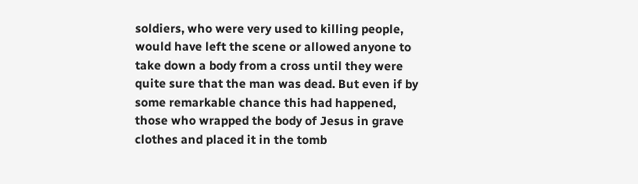soldiers, who were very used to killing people, would have left the scene or allowed anyone to take down a body from a cross until they were quite sure that the man was dead. But even if by some remarkable chance this had happened, those who wrapped the body of Jesus in grave clothes and placed it in the tomb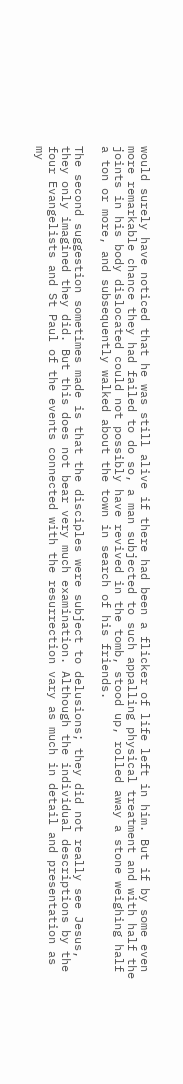would surely have noticed that he was still alive if there had been a flicker of life left in him. But if by some even more remarkable chance they had failed to do so, a man subjected to such appalling physical treatment and with half the joints in his body dislocated could not possibly have revived in the tomb, stood up, rolled away a stone weighing half a ton or more, and subsequently walked about the town in search of his friends.

The second suggestion sometimes made is that the disciples were subject to delusions; they did not really see Jesus, they only imagined they did. But this does not bear very much examination. Although the individual descriptions by the four Evangelists and St Paul of the events connected with the resurrection vary as much in detail and presentation as my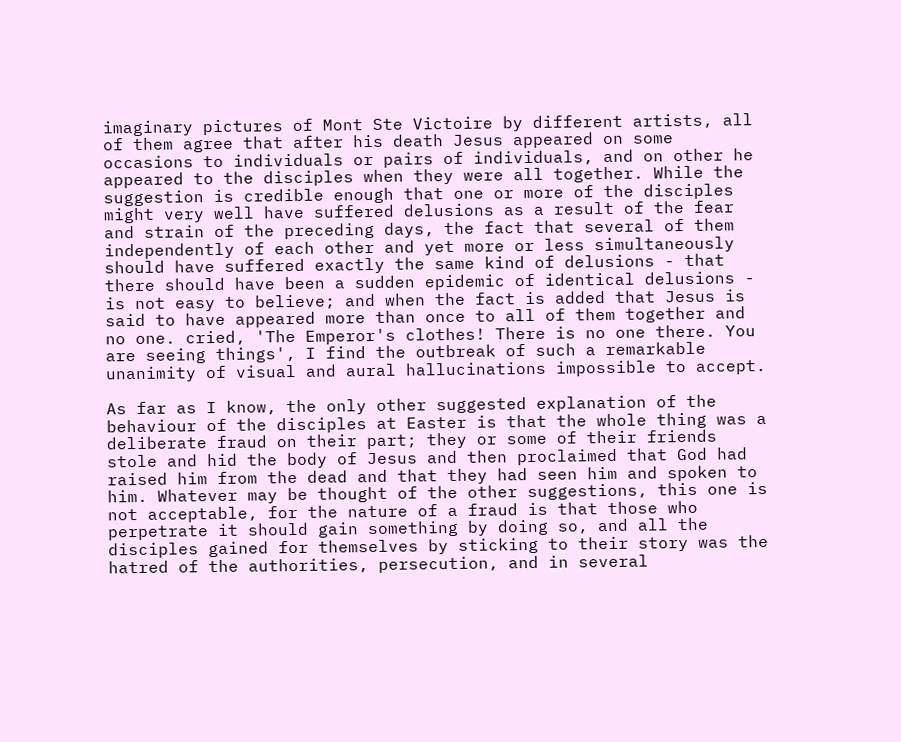imaginary pictures of Mont Ste Victoire by different artists, all of them agree that after his death Jesus appeared on some occasions to individuals or pairs of individuals, and on other he appeared to the disciples when they were all together. While the suggestion is credible enough that one or more of the disciples might very well have suffered delusions as a result of the fear and strain of the preceding days, the fact that several of them independently of each other and yet more or less simultaneously should have suffered exactly the same kind of delusions - that there should have been a sudden epidemic of identical delusions - is not easy to believe; and when the fact is added that Jesus is said to have appeared more than once to all of them together and no one. cried, 'The Emperor's clothes! There is no one there. You are seeing things', I find the outbreak of such a remarkable unanimity of visual and aural hallucinations impossible to accept.

As far as I know, the only other suggested explanation of the behaviour of the disciples at Easter is that the whole thing was a deliberate fraud on their part; they or some of their friends stole and hid the body of Jesus and then proclaimed that God had raised him from the dead and that they had seen him and spoken to him. Whatever may be thought of the other suggestions, this one is not acceptable, for the nature of a fraud is that those who perpetrate it should gain something by doing so, and all the disciples gained for themselves by sticking to their story was the hatred of the authorities, persecution, and in several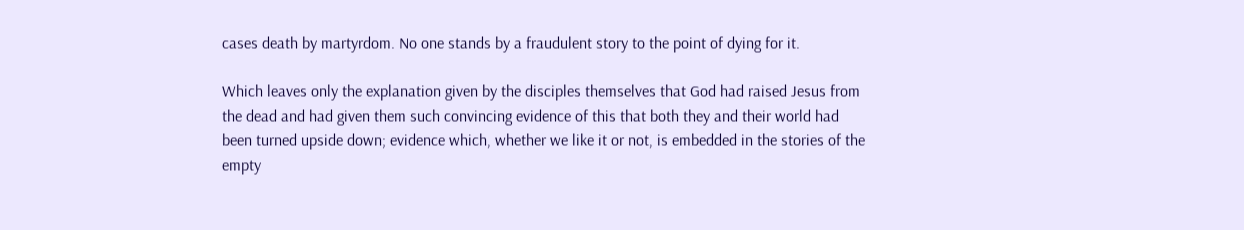cases death by martyrdom. No one stands by a fraudulent story to the point of dying for it.

Which leaves only the explanation given by the disciples themselves that God had raised Jesus from the dead and had given them such convincing evidence of this that both they and their world had been turned upside down; evidence which, whether we like it or not, is embedded in the stories of the empty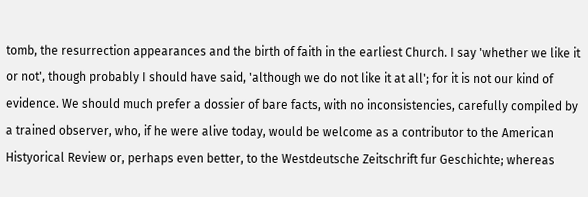tomb, the resurrection appearances and the birth of faith in the earliest Church. I say 'whether we like it or not', though probably I should have said, 'although we do not like it at all'; for it is not our kind of evidence. We should much prefer a dossier of bare facts, with no inconsistencies, carefully compiled by a trained observer, who, if he were alive today, would be welcome as a contributor to the American Histyorical Review or, perhaps even better, to the Westdeutsche Zeitschrift fur Geschichte; whereas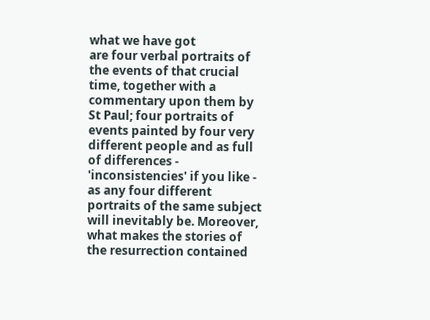what we have got
are four verbal portraits of the events of that crucial time, together with a commentary upon them by St Paul; four portraits of events painted by four very different people and as full of differences - 'inconsistencies' if you like - as any four different portraits of the same subject will inevitably be. Moreover, what makes the stories of the resurrection contained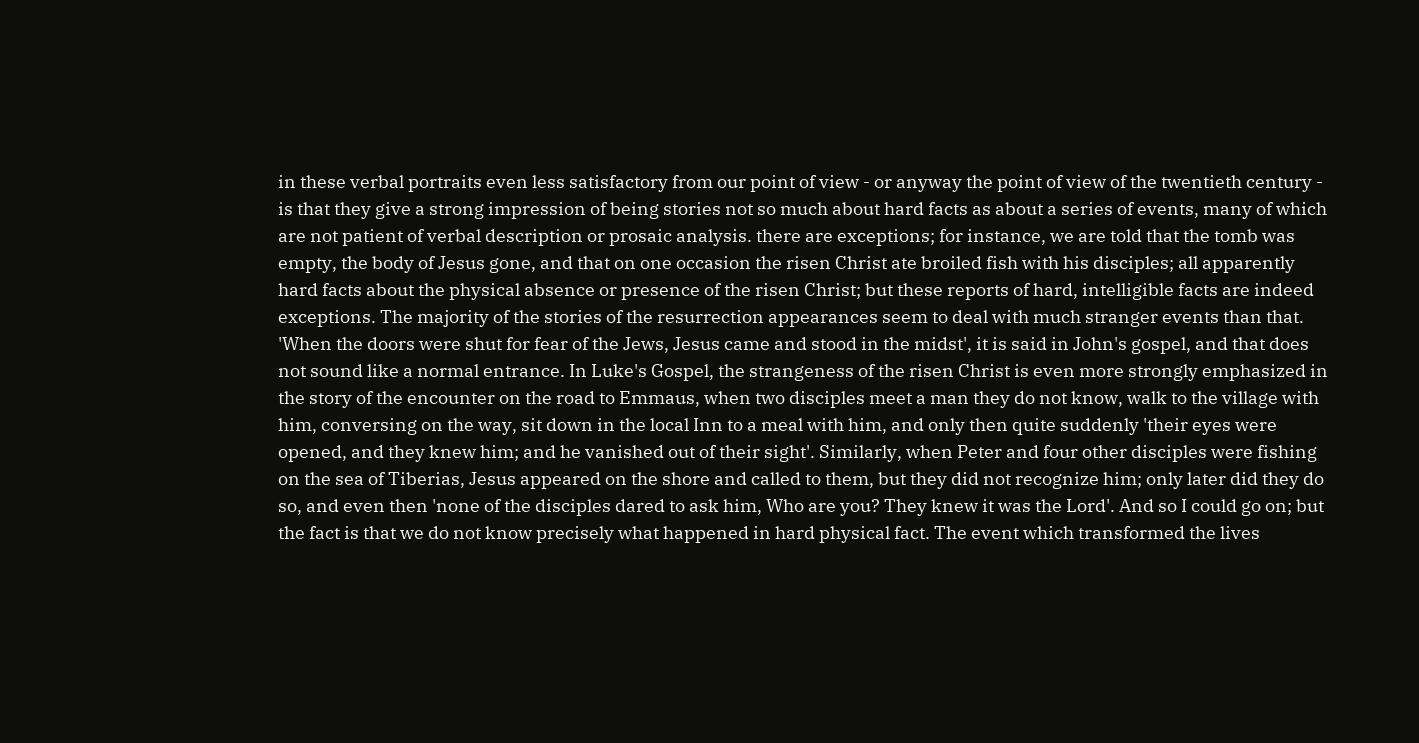in these verbal portraits even less satisfactory from our point of view - or anyway the point of view of the twentieth century - is that they give a strong impression of being stories not so much about hard facts as about a series of events, many of which are not patient of verbal description or prosaic analysis. there are exceptions; for instance, we are told that the tomb was empty, the body of Jesus gone, and that on one occasion the risen Christ ate broiled fish with his disciples; all apparently hard facts about the physical absence or presence of the risen Christ; but these reports of hard, intelligible facts are indeed exceptions. The majority of the stories of the resurrection appearances seem to deal with much stranger events than that. 'When the doors were shut for fear of the Jews, Jesus came and stood in the midst', it is said in John's gospel, and that does not sound like a normal entrance. In Luke's Gospel, the strangeness of the risen Christ is even more strongly emphasized in the story of the encounter on the road to Emmaus, when two disciples meet a man they do not know, walk to the village with him, conversing on the way, sit down in the local Inn to a meal with him, and only then quite suddenly 'their eyes were opened, and they knew him; and he vanished out of their sight'. Similarly, when Peter and four other disciples were fishing on the sea of Tiberias, Jesus appeared on the shore and called to them, but they did not recognize him; only later did they do so, and even then 'none of the disciples dared to ask him, Who are you? They knew it was the Lord'. And so I could go on; but the fact is that we do not know precisely what happened in hard physical fact. The event which transformed the lives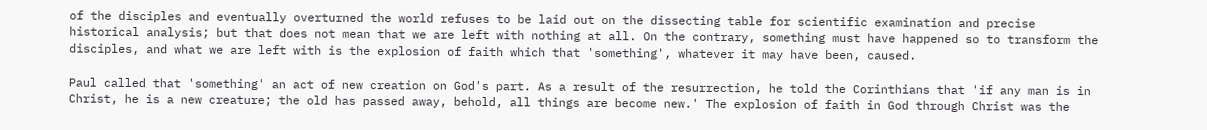of the disciples and eventually overturned the world refuses to be laid out on the dissecting table for scientific examination and precise historical analysis; but that does not mean that we are left with nothing at all. On the contrary, something must have happened so to transform the disciples, and what we are left with is the explosion of faith which that 'something', whatever it may have been, caused.

Paul called that 'something' an act of new creation on God's part. As a result of the resurrection, he told the Corinthians that 'if any man is in Christ, he is a new creature; the old has passed away, behold, all things are become new.' The explosion of faith in God through Christ was the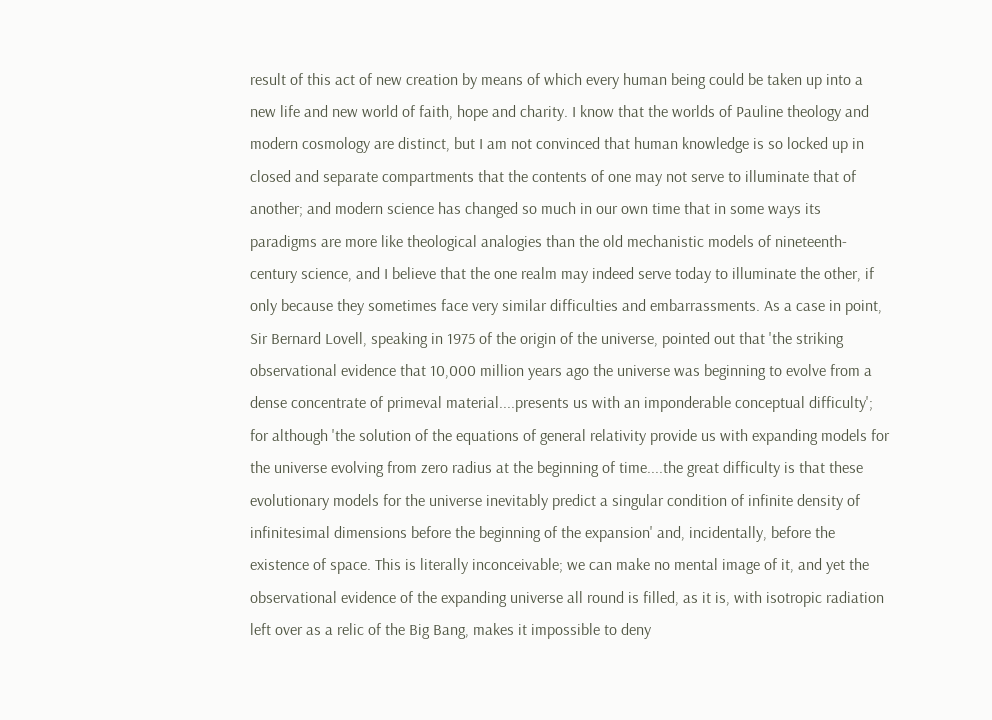result of this act of new creation by means of which every human being could be taken up into a new life and new world of faith, hope and charity. I know that the worlds of Pauline theology and modern cosmology are distinct, but I am not convinced that human knowledge is so locked up in closed and separate compartments that the contents of one may not serve to illuminate that of another; and modern science has changed so much in our own time that in some ways its paradigms are more like theological analogies than the old mechanistic models of nineteenth-century science, and I believe that the one realm may indeed serve today to illuminate the other, if only because they sometimes face very similar difficulties and embarrassments. As a case in point, Sir Bernard Lovell, speaking in 1975 of the origin of the universe, pointed out that 'the striking observational evidence that 10,000 million years ago the universe was beginning to evolve from a dense concentrate of primeval material....presents us with an imponderable conceptual difficulty'; for although 'the solution of the equations of general relativity provide us with expanding models for the universe evolving from zero radius at the beginning of time....the great difficulty is that these evolutionary models for the universe inevitably predict a singular condition of infinite density of infinitesimal dimensions before the beginning of the expansion' and, incidentally, before the existence of space. This is literally inconceivable; we can make no mental image of it, and yet the observational evidence of the expanding universe all round is filled, as it is, with isotropic radiation left over as a relic of the Big Bang, makes it impossible to deny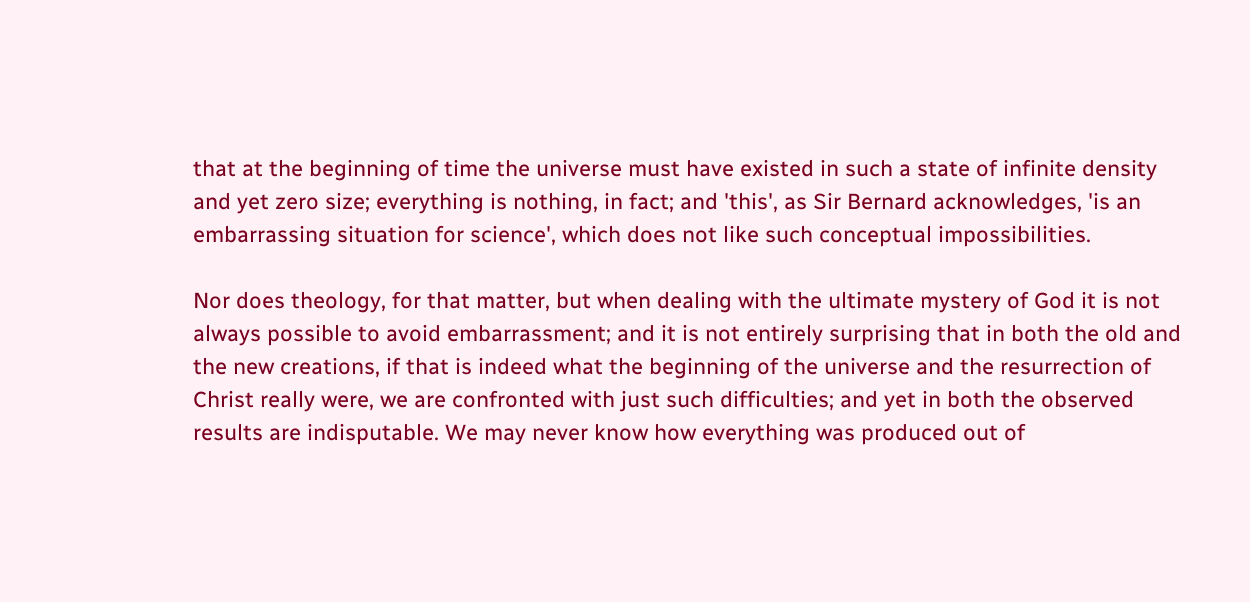that at the beginning of time the universe must have existed in such a state of infinite density and yet zero size; everything is nothing, in fact; and 'this', as Sir Bernard acknowledges, 'is an embarrassing situation for science', which does not like such conceptual impossibilities.

Nor does theology, for that matter, but when dealing with the ultimate mystery of God it is not always possible to avoid embarrassment; and it is not entirely surprising that in both the old and the new creations, if that is indeed what the beginning of the universe and the resurrection of Christ really were, we are confronted with just such difficulties; and yet in both the observed results are indisputable. We may never know how everything was produced out of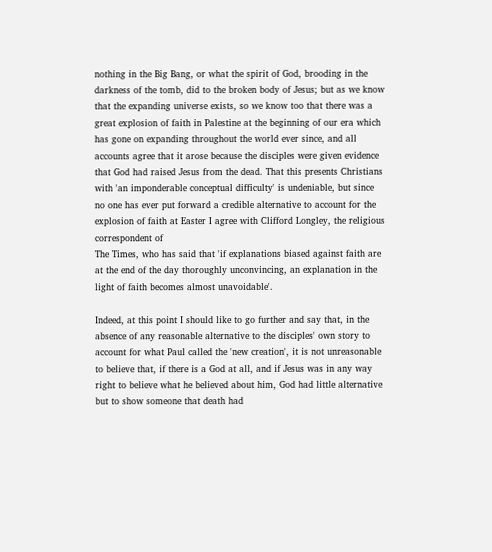nothing in the Big Bang, or what the spirit of God, brooding in the darkness of the tomb, did to the broken body of Jesus; but as we know that the expanding universe exists, so we know too that there was a great explosion of faith in Palestine at the beginning of our era which has gone on expanding throughout the world ever since, and all accounts agree that it arose because the disciples were given evidence that God had raised Jesus from the dead. That this presents Christians with 'an imponderable conceptual difficulty' is undeniable, but since no one has ever put forward a credible alternative to account for the explosion of faith at Easter I agree with Clifford Longley, the religious correspondent of
The Times, who has said that 'if explanations biased against faith are at the end of the day thoroughly unconvincing, an explanation in the light of faith becomes almost unavoidable'.

Indeed, at this point I should like to go further and say that, in the absence of any reasonable alternative to the disciples' own story to account for what Paul called the 'new creation', it is not unreasonable to believe that, if there is a God at all, and if Jesus was in any way right to believe what he believed about him, God had little alternative but to show someone that death had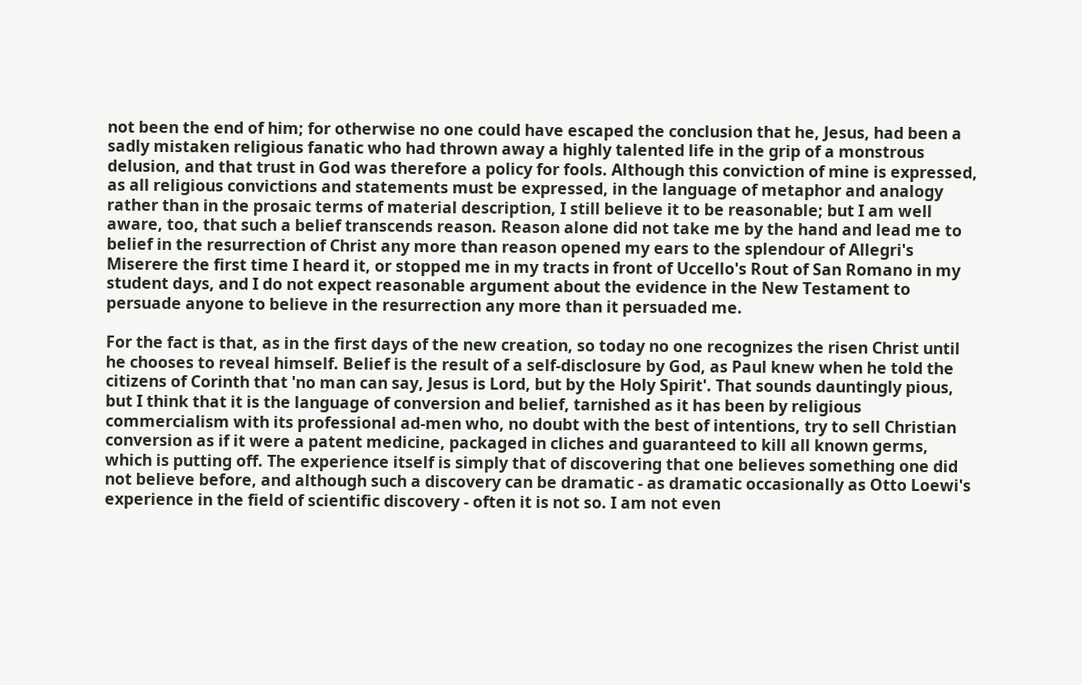not been the end of him; for otherwise no one could have escaped the conclusion that he, Jesus, had been a sadly mistaken religious fanatic who had thrown away a highly talented life in the grip of a monstrous delusion, and that trust in God was therefore a policy for fools. Although this conviction of mine is expressed, as all religious convictions and statements must be expressed, in the language of metaphor and analogy rather than in the prosaic terms of material description, I still believe it to be reasonable; but I am well aware, too, that such a belief transcends reason. Reason alone did not take me by the hand and lead me to belief in the resurrection of Christ any more than reason opened my ears to the splendour of Allegri's Miserere the first time I heard it, or stopped me in my tracts in front of Uccello's Rout of San Romano in my student days, and I do not expect reasonable argument about the evidence in the New Testament to persuade anyone to believe in the resurrection any more than it persuaded me.

For the fact is that, as in the first days of the new creation, so today no one recognizes the risen Christ until he chooses to reveal himself. Belief is the result of a self-disclosure by God, as Paul knew when he told the citizens of Corinth that 'no man can say, Jesus is Lord, but by the Holy Spirit'. That sounds dauntingly pious, but I think that it is the language of conversion and belief, tarnished as it has been by religious commercialism with its professional ad-men who, no doubt with the best of intentions, try to sell Christian conversion as if it were a patent medicine, packaged in cliches and guaranteed to kill all known germs, which is putting off. The experience itself is simply that of discovering that one believes something one did not believe before, and although such a discovery can be dramatic - as dramatic occasionally as Otto Loewi's experience in the field of scientific discovery - often it is not so. I am not even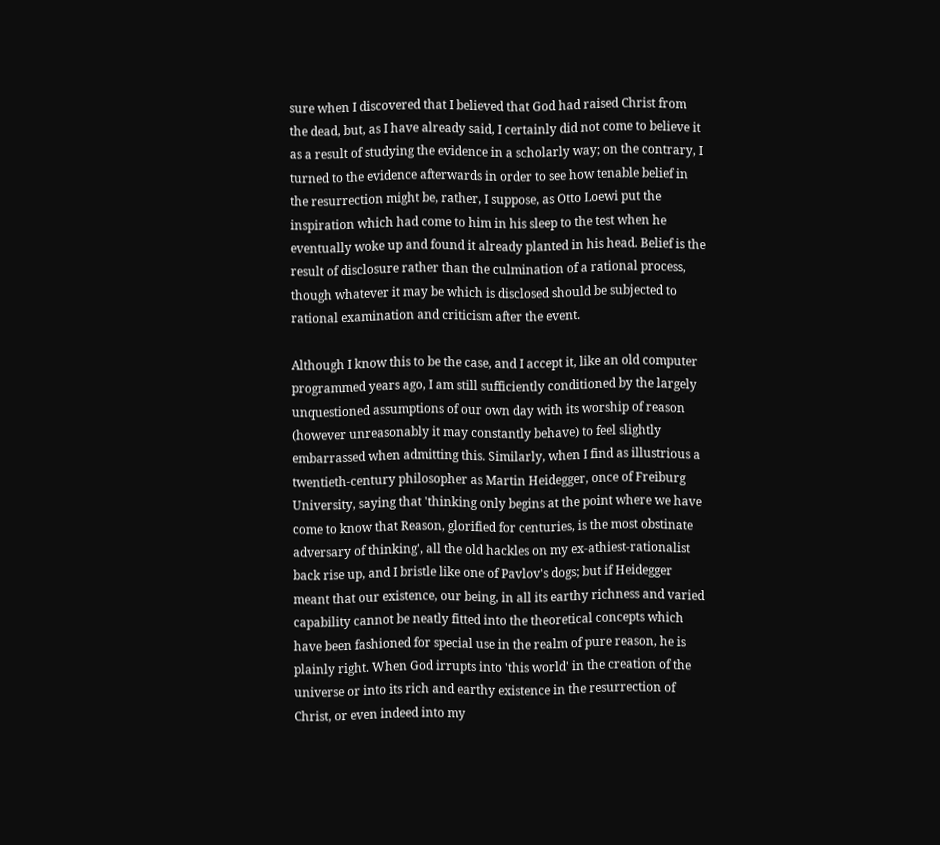sure when I discovered that I believed that God had raised Christ from the dead, but, as I have already said, I certainly did not come to believe it as a result of studying the evidence in a scholarly way; on the contrary, I turned to the evidence afterwards in order to see how tenable belief in the resurrection might be, rather, I suppose, as Otto Loewi put the inspiration which had come to him in his sleep to the test when he eventually woke up and found it already planted in his head. Belief is the result of disclosure rather than the culmination of a rational process, though whatever it may be which is disclosed should be subjected to rational examination and criticism after the event.

Although I know this to be the case, and I accept it, like an old computer programmed years ago, I am still sufficiently conditioned by the largely unquestioned assumptions of our own day with its worship of reason (however unreasonably it may constantly behave) to feel slightly embarrassed when admitting this. Similarly, when I find as illustrious a twentieth-century philosopher as Martin Heidegger, once of Freiburg University, saying that 'thinking only begins at the point where we have come to know that Reason, glorified for centuries, is the most obstinate adversary of thinking', all the old hackles on my ex-athiest-rationalist back rise up, and I bristle like one of Pavlov's dogs; but if Heidegger meant that our existence, our being, in all its earthy richness and varied capability cannot be neatly fitted into the theoretical concepts which have been fashioned for special use in the realm of pure reason, he is plainly right. When God irrupts into 'this world' in the creation of the universe or into its rich and earthy existence in the resurrection of Christ, or even indeed into my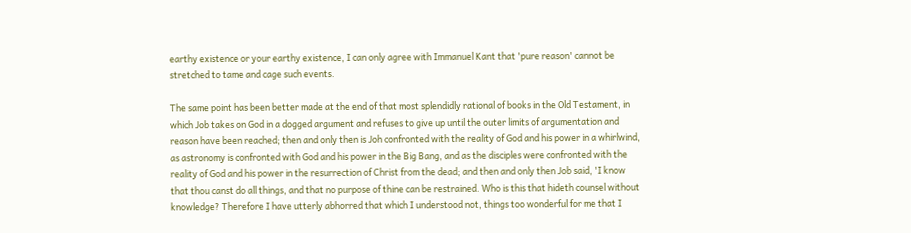earthy existence or your earthy existence, I can only agree with Immanuel Kant that 'pure reason' cannot be stretched to tame and cage such events.

The same point has been better made at the end of that most splendidly rational of books in the Old Testament, in which Job takes on God in a dogged argument and refuses to give up until the outer limits of argumentation and reason have been reached; then and only then is Joh confronted with the reality of God and his power in a whirlwind, as astronomy is confronted with God and his power in the Big Bang, and as the disciples were confronted with the reality of God and his power in the resurrection of Christ from the dead; and then and only then Job said, 'I know that thou canst do all things, and that no purpose of thine can be restrained. Who is this that hideth counsel without knowledge? Therefore I have utterly abhorred that which I understood not, things too wonderful for me that I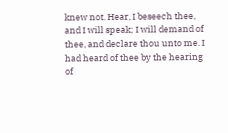knew not. Hear, I beseech thee, and I will speak; I will demand of thee, and declare thou unto me. I had heard of thee by the hearing of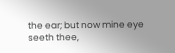the ear; but now mine eye seeth thee,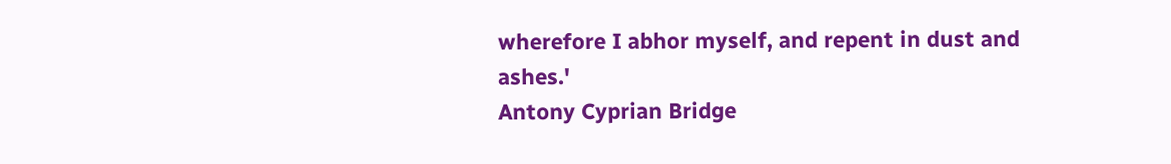wherefore I abhor myself, and repent in dust and ashes.'
Antony Cyprian Bridge